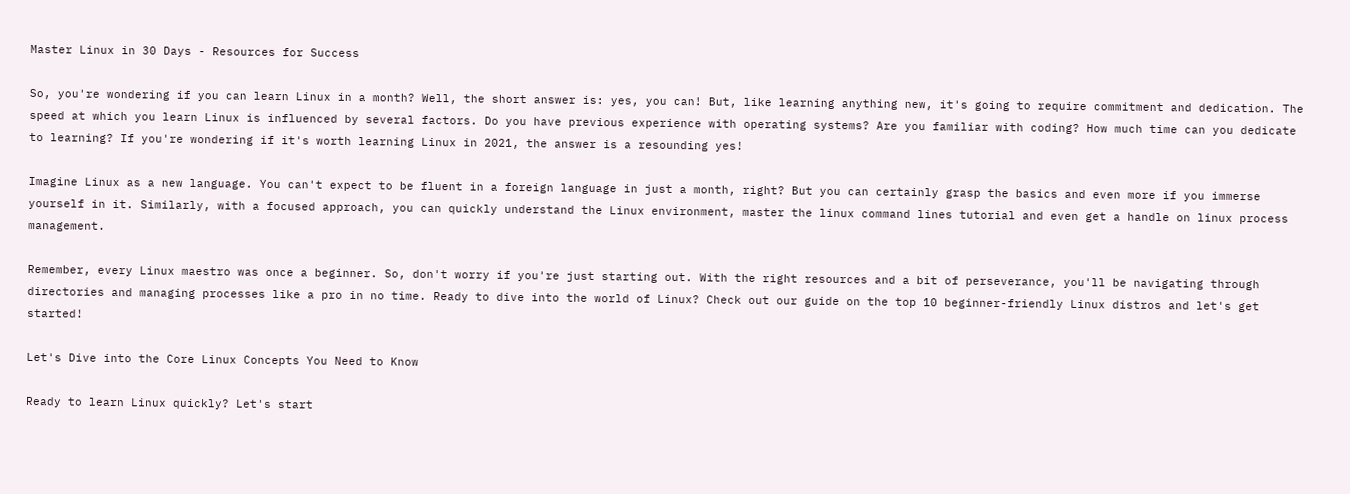Master Linux in 30 Days - Resources for Success

So, you're wondering if you can learn Linux in a month? Well, the short answer is: yes, you can! But, like learning anything new, it's going to require commitment and dedication. The speed at which you learn Linux is influenced by several factors. Do you have previous experience with operating systems? Are you familiar with coding? How much time can you dedicate to learning? If you're wondering if it's worth learning Linux in 2021, the answer is a resounding yes!

Imagine Linux as a new language. You can't expect to be fluent in a foreign language in just a month, right? But you can certainly grasp the basics and even more if you immerse yourself in it. Similarly, with a focused approach, you can quickly understand the Linux environment, master the linux command lines tutorial and even get a handle on linux process management.

Remember, every Linux maestro was once a beginner. So, don't worry if you're just starting out. With the right resources and a bit of perseverance, you'll be navigating through directories and managing processes like a pro in no time. Ready to dive into the world of Linux? Check out our guide on the top 10 beginner-friendly Linux distros and let's get started!

Let's Dive into the Core Linux Concepts You Need to Know

Ready to learn Linux quickly? Let's start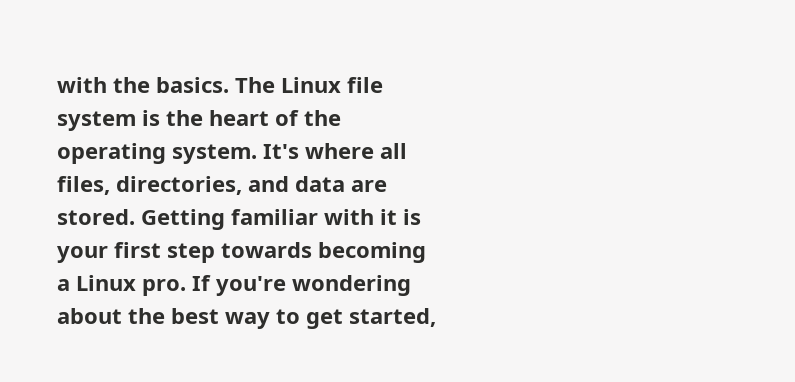with the basics. The Linux file system is the heart of the operating system. It's where all files, directories, and data are stored. Getting familiar with it is your first step towards becoming a Linux pro. If you're wondering about the best way to get started,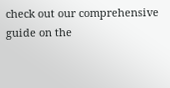check out our comprehensive guide on the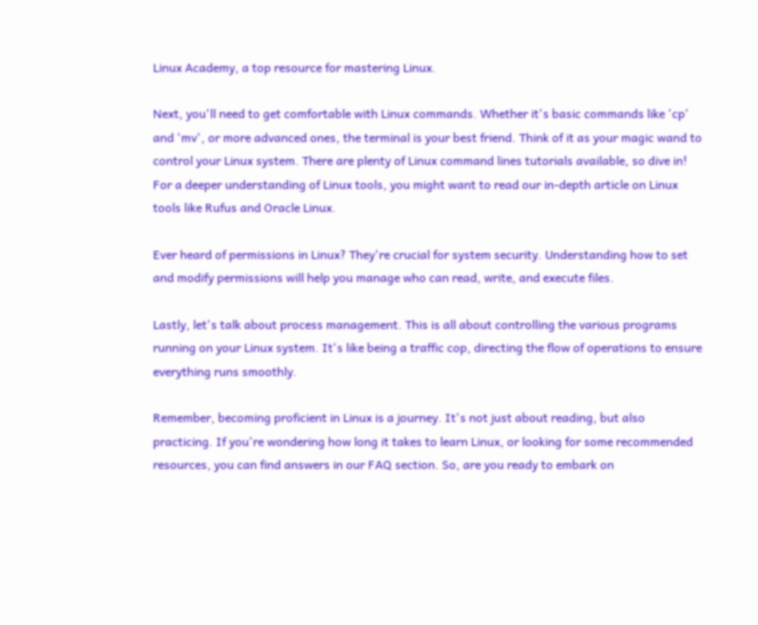Linux Academy, a top resource for mastering Linux.

Next, you'll need to get comfortable with Linux commands. Whether it's basic commands like 'cp' and 'mv', or more advanced ones, the terminal is your best friend. Think of it as your magic wand to control your Linux system. There are plenty of Linux command lines tutorials available, so dive in! For a deeper understanding of Linux tools, you might want to read our in-depth article on Linux tools like Rufus and Oracle Linux.

Ever heard of permissions in Linux? They're crucial for system security. Understanding how to set and modify permissions will help you manage who can read, write, and execute files.

Lastly, let's talk about process management. This is all about controlling the various programs running on your Linux system. It's like being a traffic cop, directing the flow of operations to ensure everything runs smoothly.

Remember, becoming proficient in Linux is a journey. It's not just about reading, but also practicing. If you're wondering how long it takes to learn Linux, or looking for some recommended resources, you can find answers in our FAQ section. So, are you ready to embark on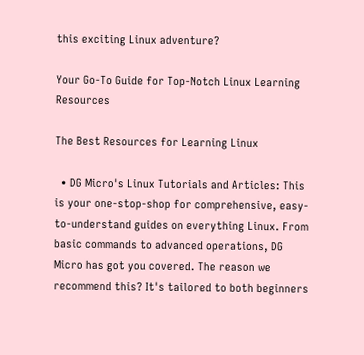this exciting Linux adventure?

Your Go-To Guide for Top-Notch Linux Learning Resources

The Best Resources for Learning Linux

  • DG Micro's Linux Tutorials and Articles: This is your one-stop-shop for comprehensive, easy-to-understand guides on everything Linux. From basic commands to advanced operations, DG Micro has got you covered. The reason we recommend this? It's tailored to both beginners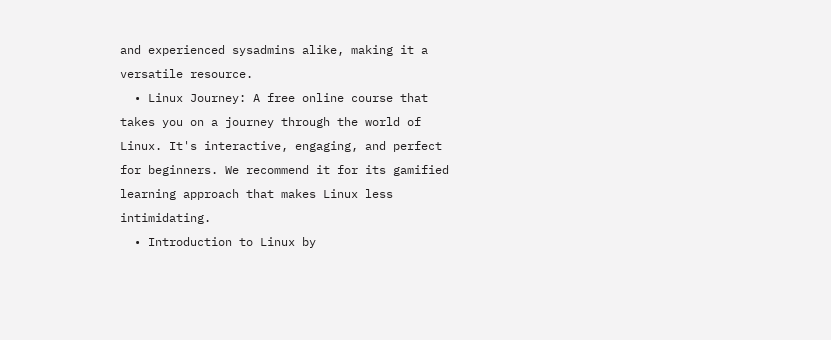and experienced sysadmins alike, making it a versatile resource.
  • Linux Journey: A free online course that takes you on a journey through the world of Linux. It's interactive, engaging, and perfect for beginners. We recommend it for its gamified learning approach that makes Linux less intimidating.
  • Introduction to Linux by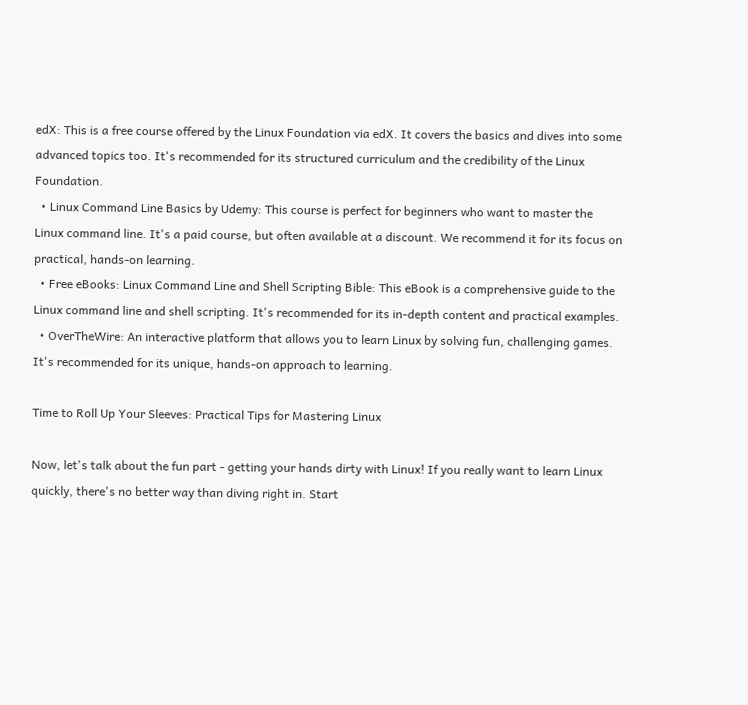edX: This is a free course offered by the Linux Foundation via edX. It covers the basics and dives into some advanced topics too. It's recommended for its structured curriculum and the credibility of the Linux Foundation.
  • Linux Command Line Basics by Udemy: This course is perfect for beginners who want to master the Linux command line. It's a paid course, but often available at a discount. We recommend it for its focus on practical, hands-on learning.
  • Free eBooks: Linux Command Line and Shell Scripting Bible: This eBook is a comprehensive guide to the Linux command line and shell scripting. It's recommended for its in-depth content and practical examples.
  • OverTheWire: An interactive platform that allows you to learn Linux by solving fun, challenging games. It's recommended for its unique, hands-on approach to learning.

Time to Roll Up Your Sleeves: Practical Tips for Mastering Linux

Now, let's talk about the fun part - getting your hands dirty with Linux! If you really want to learn Linux quickly, there's no better way than diving right in. Start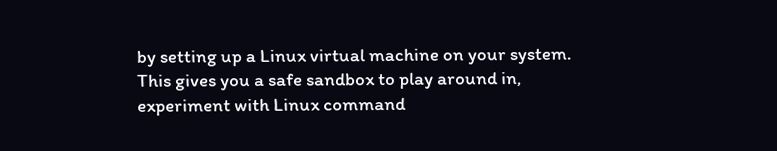by setting up a Linux virtual machine on your system. This gives you a safe sandbox to play around in, experiment with Linux command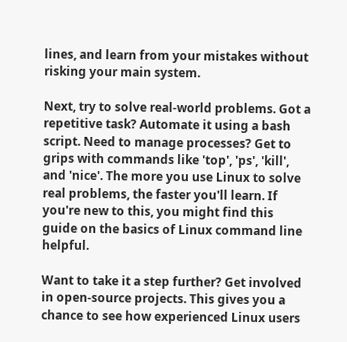lines, and learn from your mistakes without risking your main system.

Next, try to solve real-world problems. Got a repetitive task? Automate it using a bash script. Need to manage processes? Get to grips with commands like 'top', 'ps', 'kill', and 'nice'. The more you use Linux to solve real problems, the faster you'll learn. If you're new to this, you might find this guide on the basics of Linux command line helpful.

Want to take it a step further? Get involved in open-source projects. This gives you a chance to see how experienced Linux users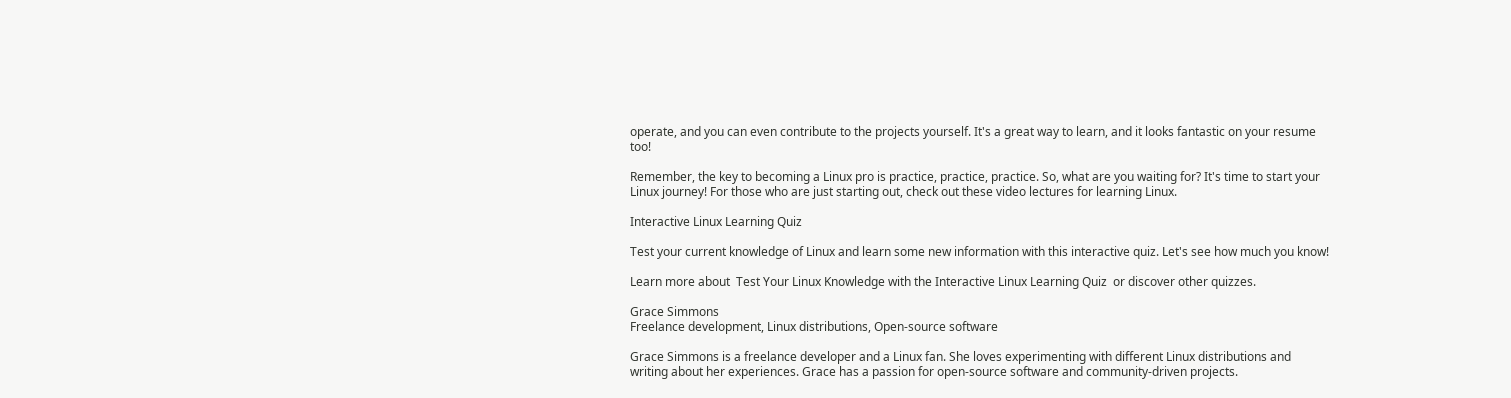operate, and you can even contribute to the projects yourself. It's a great way to learn, and it looks fantastic on your resume too!

Remember, the key to becoming a Linux pro is practice, practice, practice. So, what are you waiting for? It's time to start your Linux journey! For those who are just starting out, check out these video lectures for learning Linux.

Interactive Linux Learning Quiz

Test your current knowledge of Linux and learn some new information with this interactive quiz. Let's see how much you know!

Learn more about  Test Your Linux Knowledge with the Interactive Linux Learning Quiz  or discover other quizzes.

Grace Simmons
Freelance development, Linux distributions, Open-source software

Grace Simmons is a freelance developer and a Linux fan. She loves experimenting with different Linux distributions and writing about her experiences. Grace has a passion for open-source software and community-driven projects.